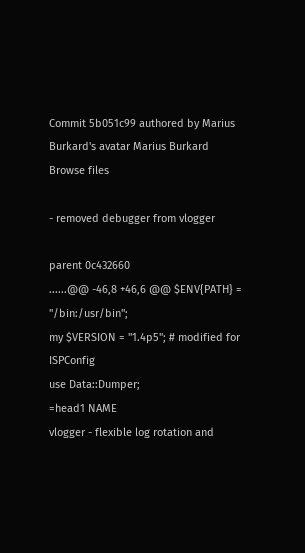Commit 5b051c99 authored by Marius Burkard's avatar Marius Burkard
Browse files

- removed debugger from vlogger

parent 0c432660
......@@ -46,8 +46,6 @@ $ENV{PATH} = "/bin:/usr/bin";
my $VERSION = "1.4p5"; # modified for ISPConfig
use Data::Dumper;
=head1 NAME
vlogger - flexible log rotation and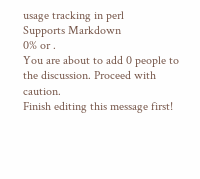usage tracking in perl
Supports Markdown
0% or .
You are about to add 0 people to the discussion. Proceed with caution.
Finish editing this message first!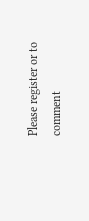Please register or to comment